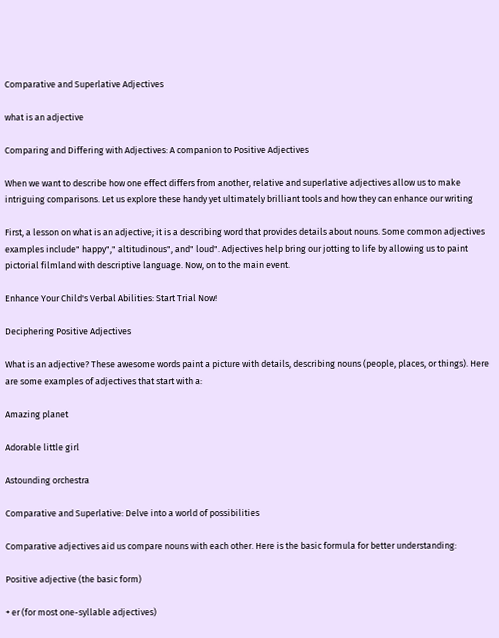Comparative and Superlative Adjectives

what is an adjective

Comparing and Differing with Adjectives: A companion to Positive Adjectives

When we want to describe how one effect differs from another, relative and superlative adjectives allow us to make intriguing comparisons. Let us explore these handy yet ultimately brilliant tools and how they can enhance our writing

First, a lesson on what is an adjective; it is a describing word that provides details about nouns. Some common adjectives examples include" happy"," altitudinous", and" loud". Adjectives help bring our jotting to life by allowing us to paint pictorial filmland with descriptive language. Now, on to the main event.

Enhance Your Child's Verbal Abilities: Start Trial Now!

Deciphering Positive Adjectives

What is an adjective? These awesome words paint a picture with details, describing nouns (people, places, or things). Here are some examples of adjectives that start with a:

Amazing planet

Adorable little girl

Astounding orchestra

Comparative and Superlative: Delve into a world of possibilities

Comparative adjectives aid us compare nouns with each other. Here is the basic formula for better understanding:

Positive adjective (the basic form)

+ er (for most one-syllable adjectives)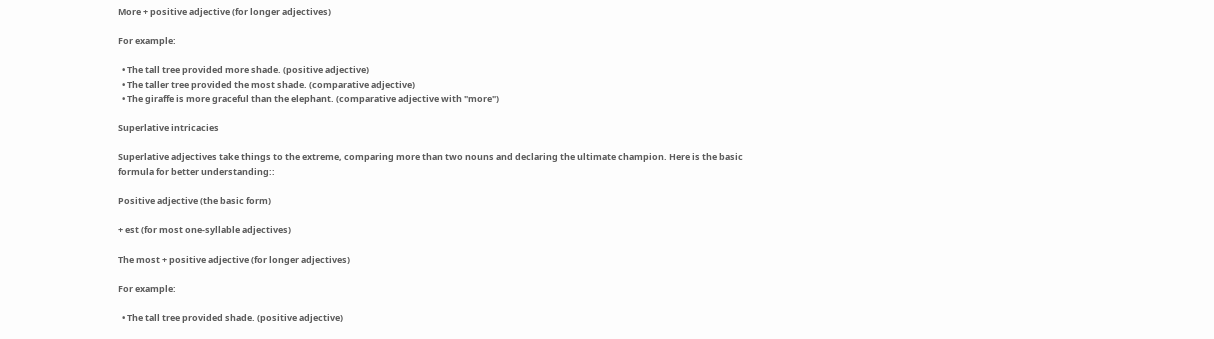More + positive adjective (for longer adjectives)

For example:

  • The tall tree provided more shade. (positive adjective)
  • The taller tree provided the most shade. (comparative adjective)
  • The giraffe is more graceful than the elephant. (comparative adjective with "more")

Superlative intricacies

Superlative adjectives take things to the extreme, comparing more than two nouns and declaring the ultimate champion. Here is the basic formula for better understanding::

Positive adjective (the basic form)

+ est (for most one-syllable adjectives)

The most + positive adjective (for longer adjectives)

For example:

  • The tall tree provided shade. (positive adjective)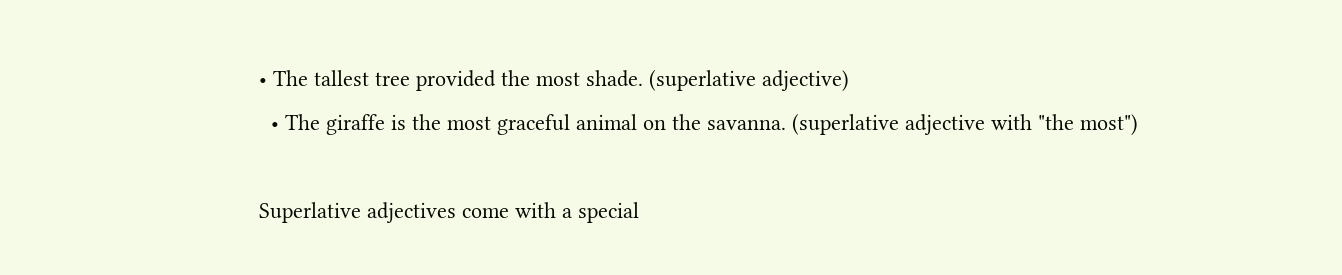• The tallest tree provided the most shade. (superlative adjective)
  • The giraffe is the most graceful animal on the savanna. (superlative adjective with "the most")

Superlative adjectives come with a special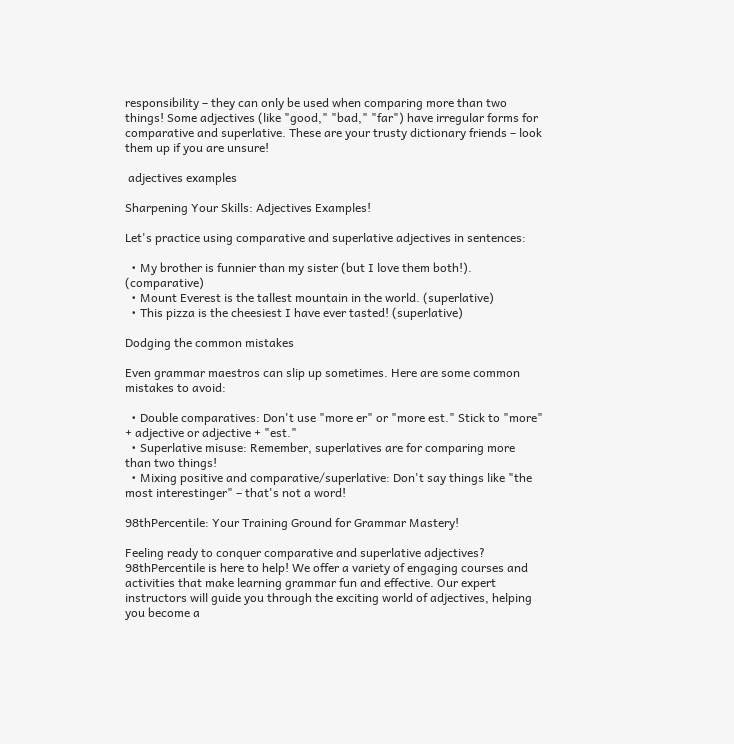responsibility – they can only be used when comparing more than two things! Some adjectives (like "good," "bad," "far") have irregular forms for comparative and superlative. These are your trusty dictionary friends – look them up if you are unsure!

 adjectives examples

Sharpening Your Skills: Adjectives Examples!

Let's practice using comparative and superlative adjectives in sentences:

  • My brother is funnier than my sister (but I love them both!). (comparative)
  • Mount Everest is the tallest mountain in the world. (superlative)
  • This pizza is the cheesiest I have ever tasted! (superlative)

Dodging the common mistakes

Even grammar maestros can slip up sometimes. Here are some common mistakes to avoid:

  • Double comparatives: Don't use "more er" or "more est." Stick to "more" + adjective or adjective + "est."
  • Superlative misuse: Remember, superlatives are for comparing more than two things!
  • Mixing positive and comparative/superlative: Don't say things like "the most interestinger" – that's not a word!

98thPercentile: Your Training Ground for Grammar Mastery!

Feeling ready to conquer comparative and superlative adjectives? 98thPercentile is here to help! We offer a variety of engaging courses and activities that make learning grammar fun and effective. Our expert instructors will guide you through the exciting world of adjectives, helping you become a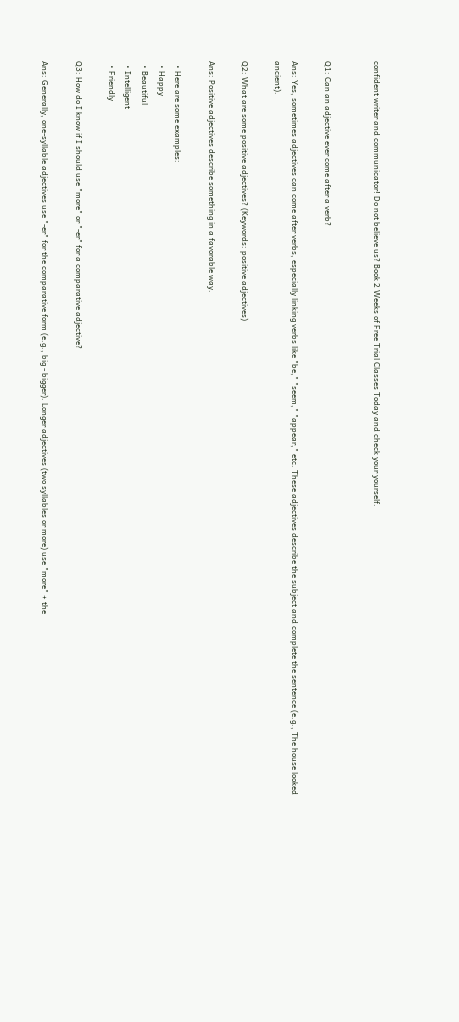confident writer and communicator! Do not believe us? Book 2 Weeks of Free Trial Classes Today and check your yourself.


Q1: Can an adjective ever come after a verb?

Ans: Yes, sometimes adjectives can come after verbs, especially linking verbs like "be," "seem," "appear," etc. These adjectives describe the subject and complete the sentence (e.g., The house looked ancient).

Q2: What are some positive adjectives? (Keywords: positive adjectives)

Ans: Positive adjectives describe something in a favorable way.

  • Here are some examples:
  • Happy
  • Beautiful
  • Intelligent
  • Friendly

Q3: How do I know if I should use "more" or "-er" for a comparative adjective?

Ans: Generally, one-syllable adjectives use "-er" for the comparative form (e.g., big - bigger). Longer adjectives (two syllables or more) use "more" + the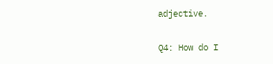adjective.

Q4: How do I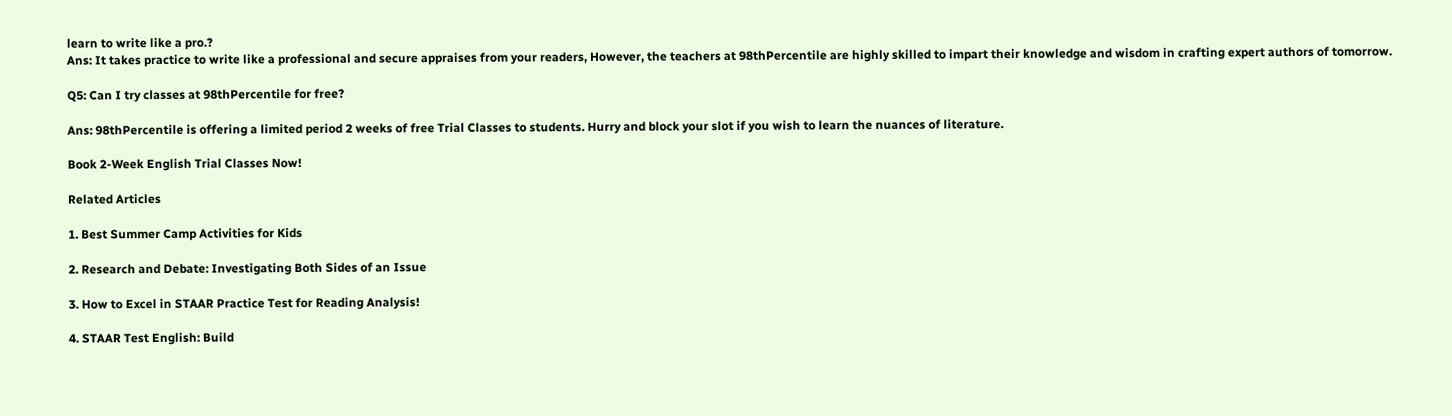learn to write like a pro.?
Ans: It takes practice to write like a professional and secure appraises from your readers, However, the teachers at 98thPercentile are highly skilled to impart their knowledge and wisdom in crafting expert authors of tomorrow.

Q5: Can I try classes at 98thPercentile for free?

Ans: 98thPercentile is offering a limited period 2 weeks of free Trial Classes to students. Hurry and block your slot if you wish to learn the nuances of literature.

Book 2-Week English Trial Classes Now!

Related Articles

1. Best Summer Camp Activities for Kids

2. Research and Debate: Investigating Both Sides of an Issue

3. How to Excel in STAAR Practice Test for Reading Analysis!

4. STAAR Test English: Build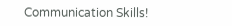Communication Skills!